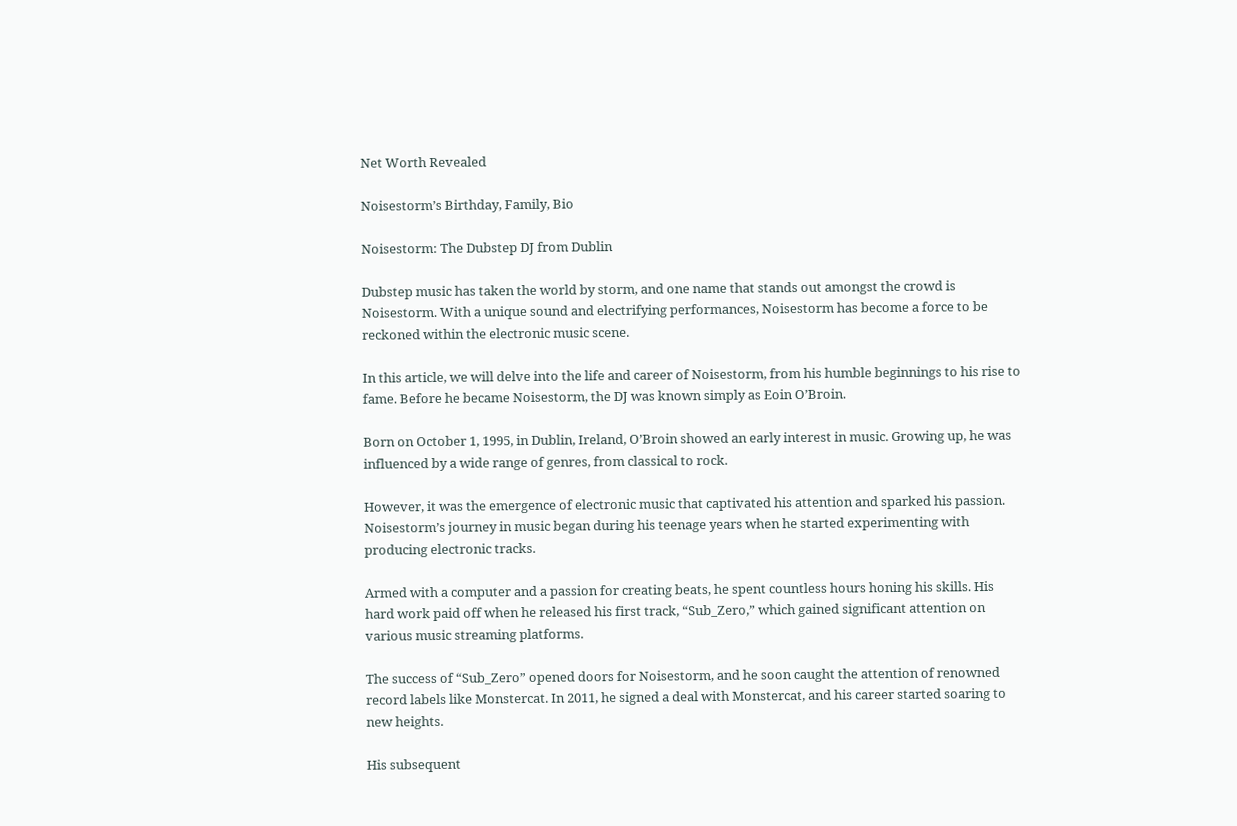Net Worth Revealed

Noisestorm’s Birthday, Family, Bio

Noisestorm: The Dubstep DJ from Dublin

Dubstep music has taken the world by storm, and one name that stands out amongst the crowd is Noisestorm. With a unique sound and electrifying performances, Noisestorm has become a force to be reckoned within the electronic music scene.

In this article, we will delve into the life and career of Noisestorm, from his humble beginnings to his rise to fame. Before he became Noisestorm, the DJ was known simply as Eoin O’Broin.

Born on October 1, 1995, in Dublin, Ireland, O’Broin showed an early interest in music. Growing up, he was influenced by a wide range of genres, from classical to rock.

However, it was the emergence of electronic music that captivated his attention and sparked his passion. Noisestorm’s journey in music began during his teenage years when he started experimenting with producing electronic tracks.

Armed with a computer and a passion for creating beats, he spent countless hours honing his skills. His hard work paid off when he released his first track, “Sub_Zero,” which gained significant attention on various music streaming platforms.

The success of “Sub_Zero” opened doors for Noisestorm, and he soon caught the attention of renowned record labels like Monstercat. In 2011, he signed a deal with Monstercat, and his career started soaring to new heights.

His subsequent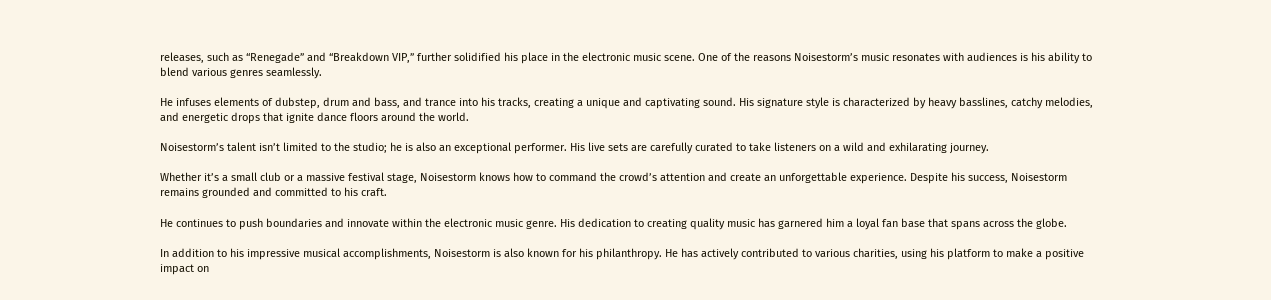releases, such as “Renegade” and “Breakdown VIP,” further solidified his place in the electronic music scene. One of the reasons Noisestorm’s music resonates with audiences is his ability to blend various genres seamlessly.

He infuses elements of dubstep, drum and bass, and trance into his tracks, creating a unique and captivating sound. His signature style is characterized by heavy basslines, catchy melodies, and energetic drops that ignite dance floors around the world.

Noisestorm’s talent isn’t limited to the studio; he is also an exceptional performer. His live sets are carefully curated to take listeners on a wild and exhilarating journey.

Whether it’s a small club or a massive festival stage, Noisestorm knows how to command the crowd’s attention and create an unforgettable experience. Despite his success, Noisestorm remains grounded and committed to his craft.

He continues to push boundaries and innovate within the electronic music genre. His dedication to creating quality music has garnered him a loyal fan base that spans across the globe.

In addition to his impressive musical accomplishments, Noisestorm is also known for his philanthropy. He has actively contributed to various charities, using his platform to make a positive impact on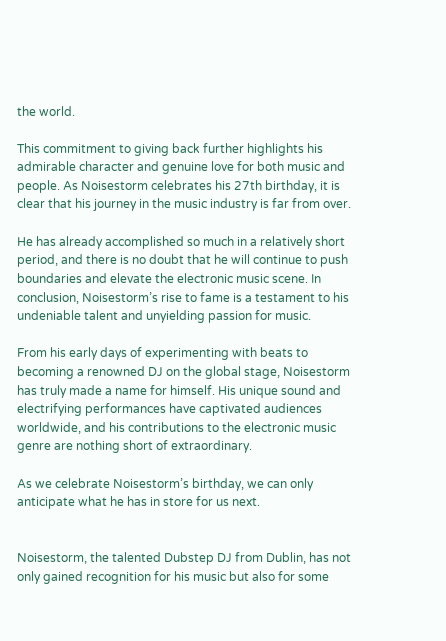the world.

This commitment to giving back further highlights his admirable character and genuine love for both music and people. As Noisestorm celebrates his 27th birthday, it is clear that his journey in the music industry is far from over.

He has already accomplished so much in a relatively short period, and there is no doubt that he will continue to push boundaries and elevate the electronic music scene. In conclusion, Noisestorm’s rise to fame is a testament to his undeniable talent and unyielding passion for music.

From his early days of experimenting with beats to becoming a renowned DJ on the global stage, Noisestorm has truly made a name for himself. His unique sound and electrifying performances have captivated audiences worldwide, and his contributions to the electronic music genre are nothing short of extraordinary.

As we celebrate Noisestorm’s birthday, we can only anticipate what he has in store for us next.


Noisestorm, the talented Dubstep DJ from Dublin, has not only gained recognition for his music but also for some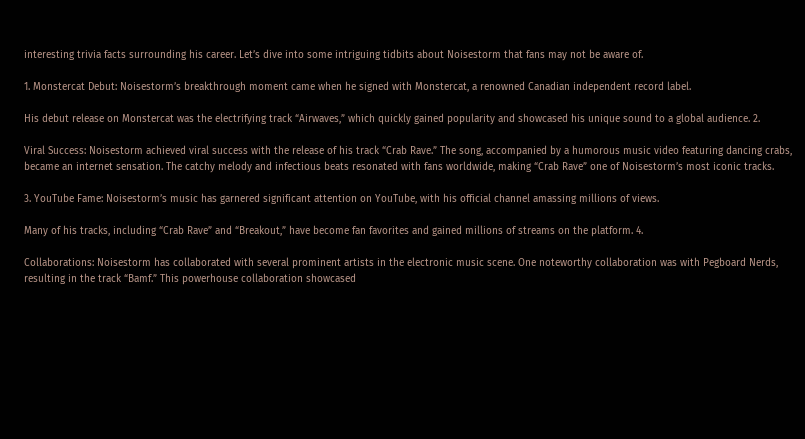interesting trivia facts surrounding his career. Let’s dive into some intriguing tidbits about Noisestorm that fans may not be aware of.

1. Monstercat Debut: Noisestorm’s breakthrough moment came when he signed with Monstercat, a renowned Canadian independent record label.

His debut release on Monstercat was the electrifying track “Airwaves,” which quickly gained popularity and showcased his unique sound to a global audience. 2.

Viral Success: Noisestorm achieved viral success with the release of his track “Crab Rave.” The song, accompanied by a humorous music video featuring dancing crabs, became an internet sensation. The catchy melody and infectious beats resonated with fans worldwide, making “Crab Rave” one of Noisestorm’s most iconic tracks.

3. YouTube Fame: Noisestorm’s music has garnered significant attention on YouTube, with his official channel amassing millions of views.

Many of his tracks, including “Crab Rave” and “Breakout,” have become fan favorites and gained millions of streams on the platform. 4.

Collaborations: Noisestorm has collaborated with several prominent artists in the electronic music scene. One noteworthy collaboration was with Pegboard Nerds, resulting in the track “Bamf.” This powerhouse collaboration showcased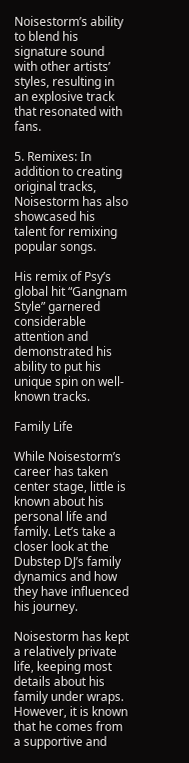Noisestorm’s ability to blend his signature sound with other artists’ styles, resulting in an explosive track that resonated with fans.

5. Remixes: In addition to creating original tracks, Noisestorm has also showcased his talent for remixing popular songs.

His remix of Psy’s global hit “Gangnam Style” garnered considerable attention and demonstrated his ability to put his unique spin on well-known tracks.

Family Life

While Noisestorm’s career has taken center stage, little is known about his personal life and family. Let’s take a closer look at the Dubstep DJ’s family dynamics and how they have influenced his journey.

Noisestorm has kept a relatively private life, keeping most details about his family under wraps. However, it is known that he comes from a supportive and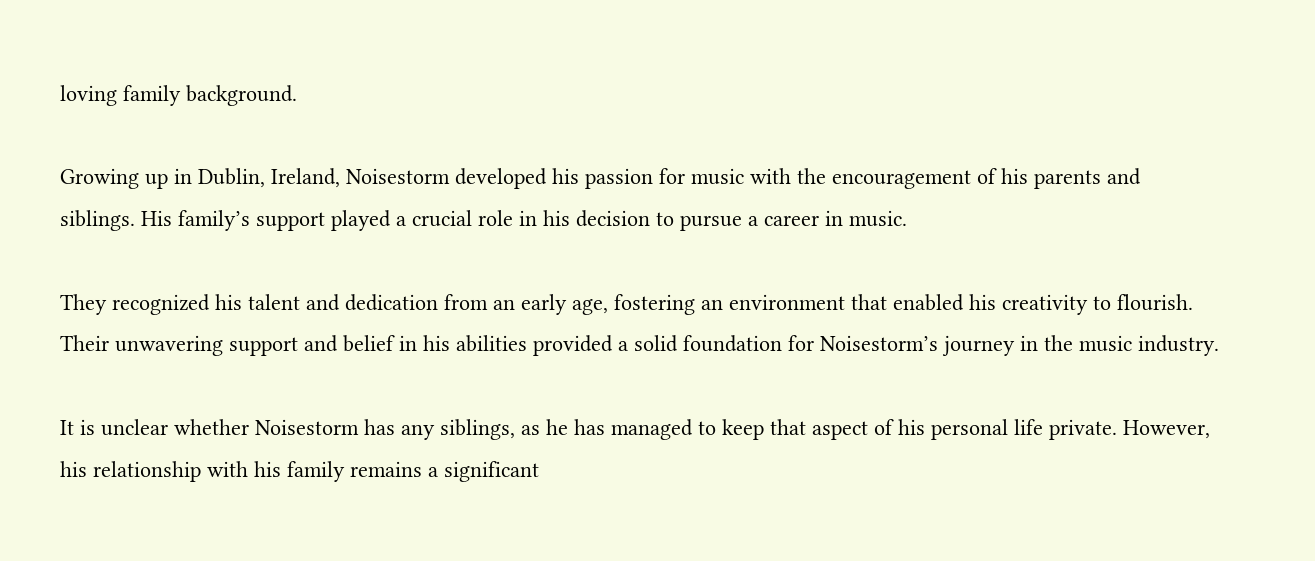loving family background.

Growing up in Dublin, Ireland, Noisestorm developed his passion for music with the encouragement of his parents and siblings. His family’s support played a crucial role in his decision to pursue a career in music.

They recognized his talent and dedication from an early age, fostering an environment that enabled his creativity to flourish. Their unwavering support and belief in his abilities provided a solid foundation for Noisestorm’s journey in the music industry.

It is unclear whether Noisestorm has any siblings, as he has managed to keep that aspect of his personal life private. However, his relationship with his family remains a significant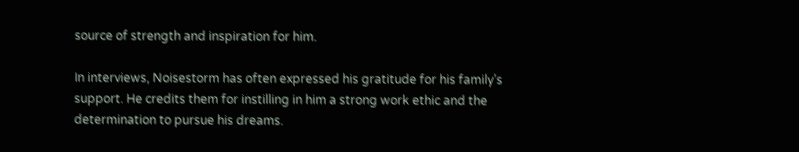source of strength and inspiration for him.

In interviews, Noisestorm has often expressed his gratitude for his family’s support. He credits them for instilling in him a strong work ethic and the determination to pursue his dreams.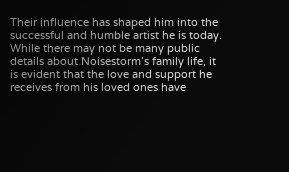Their influence has shaped him into the successful and humble artist he is today. While there may not be many public details about Noisestorm’s family life, it is evident that the love and support he receives from his loved ones have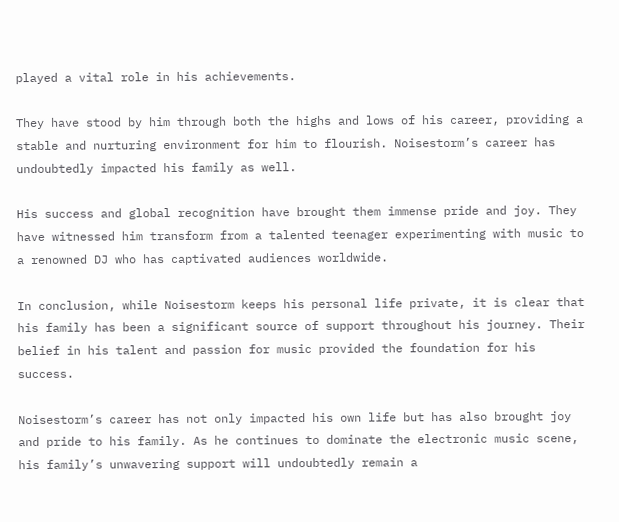played a vital role in his achievements.

They have stood by him through both the highs and lows of his career, providing a stable and nurturing environment for him to flourish. Noisestorm’s career has undoubtedly impacted his family as well.

His success and global recognition have brought them immense pride and joy. They have witnessed him transform from a talented teenager experimenting with music to a renowned DJ who has captivated audiences worldwide.

In conclusion, while Noisestorm keeps his personal life private, it is clear that his family has been a significant source of support throughout his journey. Their belief in his talent and passion for music provided the foundation for his success.

Noisestorm’s career has not only impacted his own life but has also brought joy and pride to his family. As he continues to dominate the electronic music scene, his family’s unwavering support will undoubtedly remain a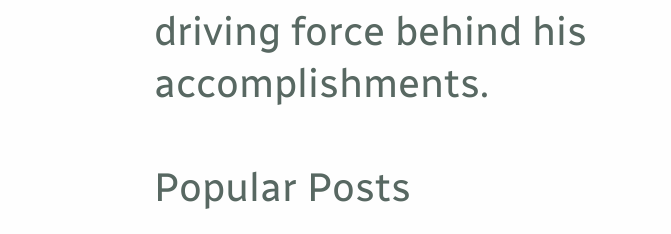driving force behind his accomplishments.

Popular Posts